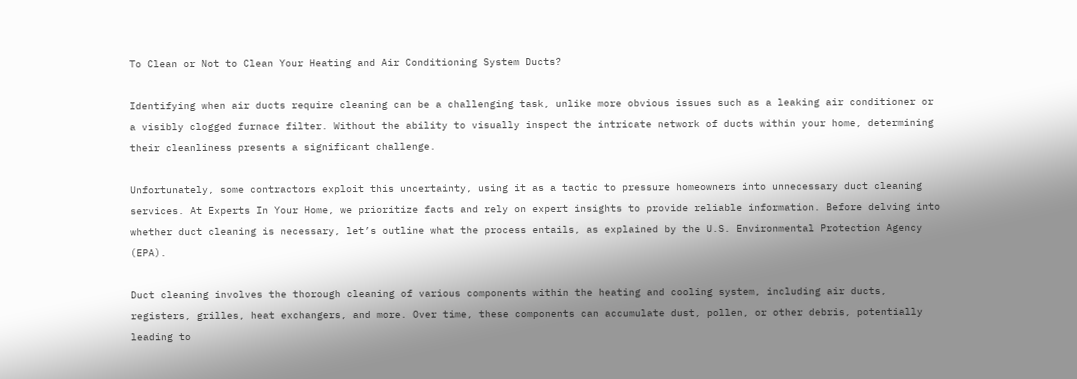To Clean or Not to Clean Your Heating and Air Conditioning System Ducts?

Identifying when air ducts require cleaning can be a challenging task, unlike more obvious issues such as a leaking air conditioner or a visibly clogged furnace filter. Without the ability to visually inspect the intricate network of ducts within your home, determining their cleanliness presents a significant challenge.

Unfortunately, some contractors exploit this uncertainty, using it as a tactic to pressure homeowners into unnecessary duct cleaning services. At Experts In Your Home, we prioritize facts and rely on expert insights to provide reliable information. Before delving into whether duct cleaning is necessary, let’s outline what the process entails, as explained by the U.S. Environmental Protection Agency (EPA).

Duct cleaning involves the thorough cleaning of various components within the heating and cooling system, including air ducts, registers, grilles, heat exchangers, and more. Over time, these components can accumulate dust, pollen, or other debris, potentially leading to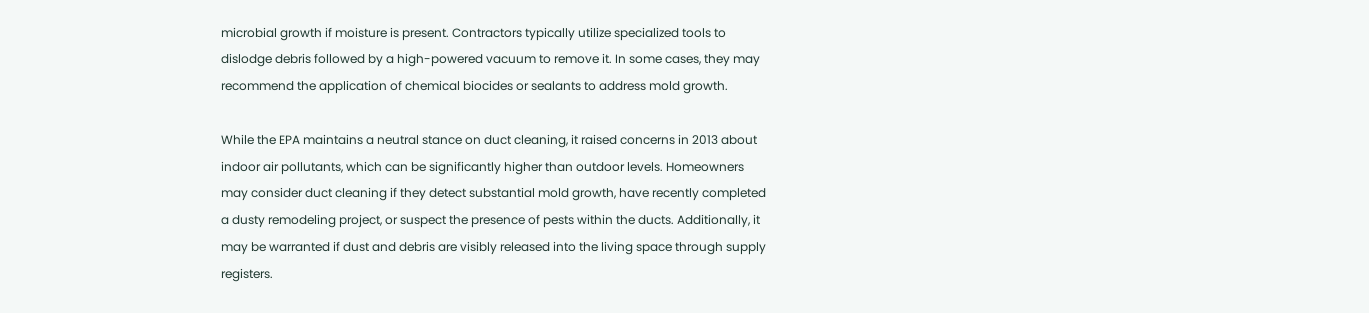microbial growth if moisture is present. Contractors typically utilize specialized tools to dislodge debris followed by a high-powered vacuum to remove it. In some cases, they may recommend the application of chemical biocides or sealants to address mold growth.

While the EPA maintains a neutral stance on duct cleaning, it raised concerns in 2013 about indoor air pollutants, which can be significantly higher than outdoor levels. Homeowners may consider duct cleaning if they detect substantial mold growth, have recently completed a dusty remodeling project, or suspect the presence of pests within the ducts. Additionally, it may be warranted if dust and debris are visibly released into the living space through supply registers.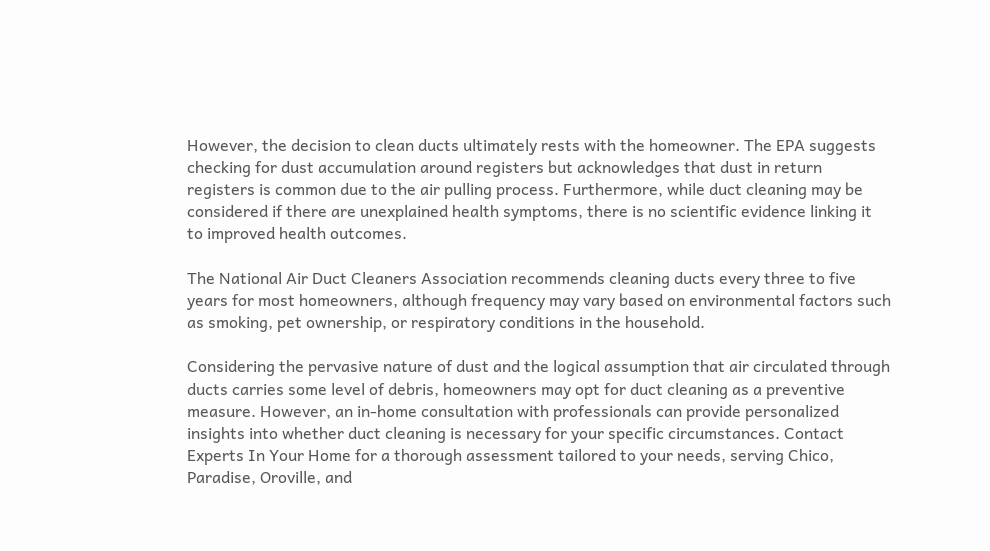However, the decision to clean ducts ultimately rests with the homeowner. The EPA suggests checking for dust accumulation around registers but acknowledges that dust in return registers is common due to the air pulling process. Furthermore, while duct cleaning may be considered if there are unexplained health symptoms, there is no scientific evidence linking it to improved health outcomes.

The National Air Duct Cleaners Association recommends cleaning ducts every three to five years for most homeowners, although frequency may vary based on environmental factors such as smoking, pet ownership, or respiratory conditions in the household.

Considering the pervasive nature of dust and the logical assumption that air circulated through ducts carries some level of debris, homeowners may opt for duct cleaning as a preventive measure. However, an in-home consultation with professionals can provide personalized insights into whether duct cleaning is necessary for your specific circumstances. Contact Experts In Your Home for a thorough assessment tailored to your needs, serving Chico, Paradise, Oroville, and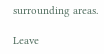surrounding areas.

Leave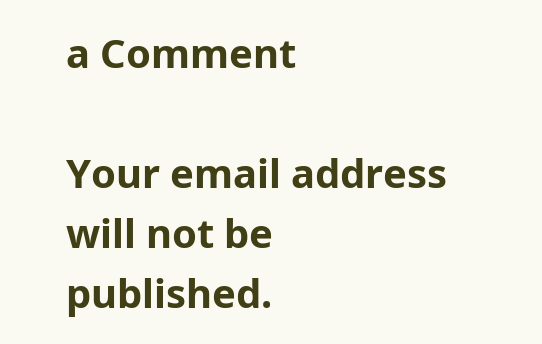a Comment

Your email address will not be published.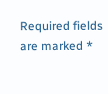Required fields are marked *